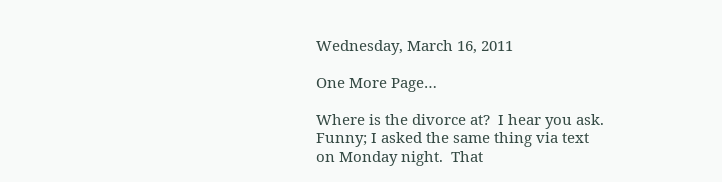Wednesday, March 16, 2011

One More Page…

Where is the divorce at?  I hear you ask.  Funny; I asked the same thing via text on Monday night.  That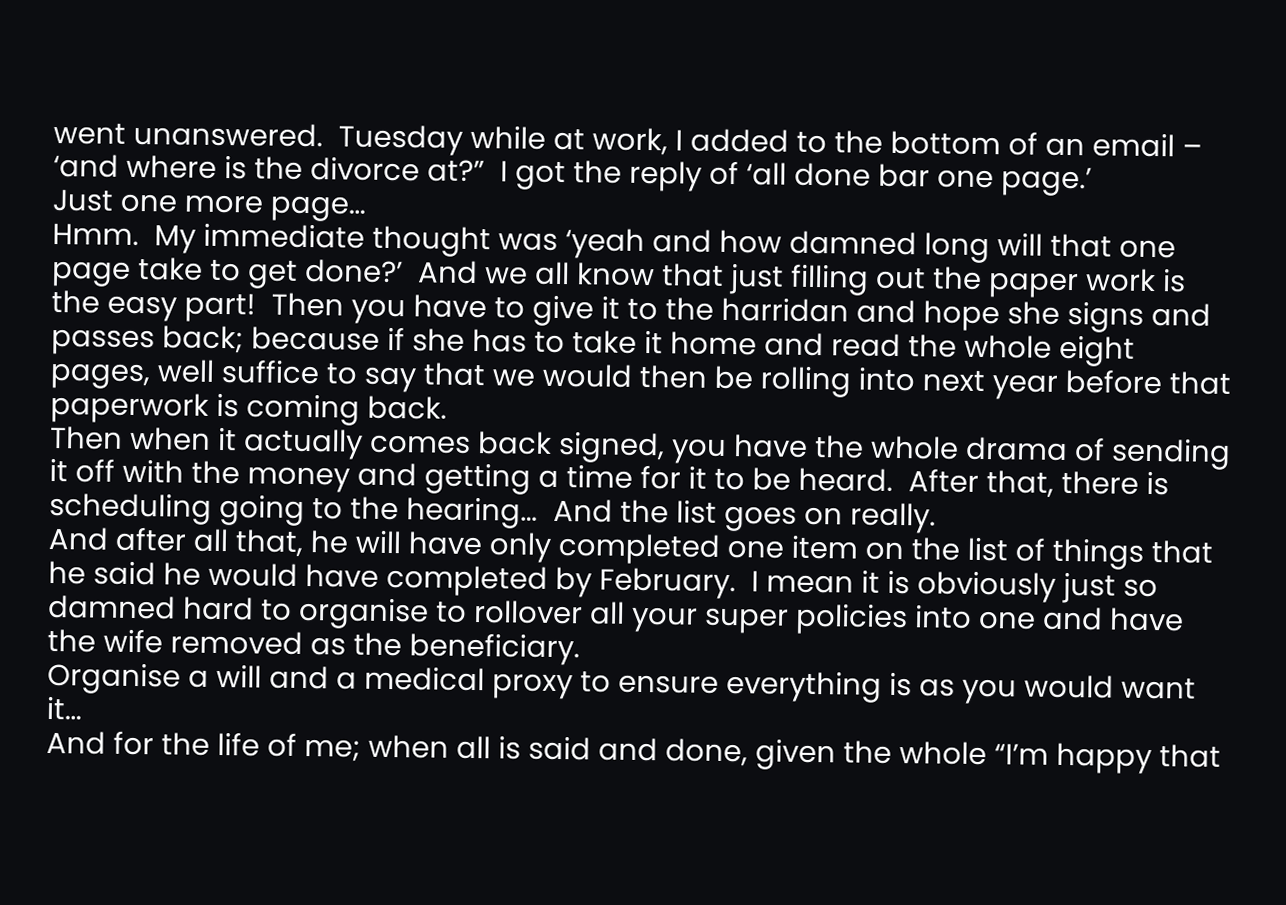went unanswered.  Tuesday while at work, I added to the bottom of an email – ‘and where is the divorce at?”  I got the reply of ‘all done bar one page.’
Just one more page…
Hmm.  My immediate thought was ‘yeah and how damned long will that one page take to get done?’  And we all know that just filling out the paper work is the easy part!  Then you have to give it to the harridan and hope she signs and passes back; because if she has to take it home and read the whole eight pages, well suffice to say that we would then be rolling into next year before that paperwork is coming back.
Then when it actually comes back signed, you have the whole drama of sending it off with the money and getting a time for it to be heard.  After that, there is scheduling going to the hearing…  And the list goes on really.
And after all that, he will have only completed one item on the list of things that he said he would have completed by February.  I mean it is obviously just so damned hard to organise to rollover all your super policies into one and have the wife removed as the beneficiary.
Organise a will and a medical proxy to ensure everything is as you would want it…
And for the life of me; when all is said and done, given the whole “I’m happy that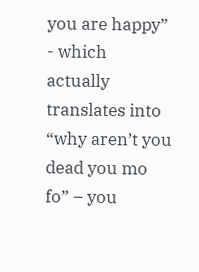you are happy”  - which actually translates into “why aren’t you dead you mo fo” – you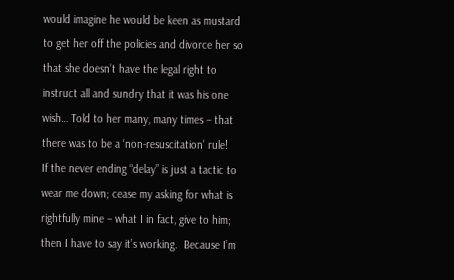would imagine he would be keen as mustard to get her off the policies and divorce her so that she doesn’t have the legal right to instruct all and sundry that it was his one wish… Told to her many, many times – that there was to be a ‘non-resuscitation’ rule!
If the never ending “delay” is just a tactic to wear me down; cease my asking for what is rightfully mine – what I in fact, give to him; then I have to say it’s working.  Because I’m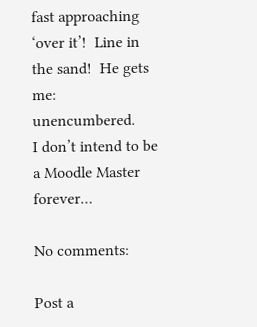fast approaching ‘over it’!  Line in the sand!  He gets me: unencumbered.
I don’t intend to be a Moodle Master forever…

No comments:

Post a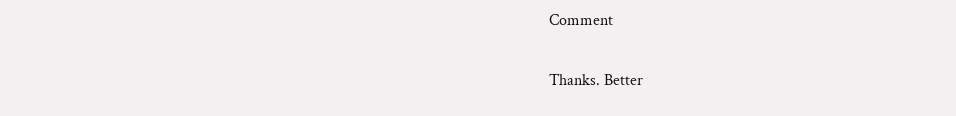Comment

Thanks. Better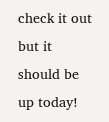check it out but it should be up today!